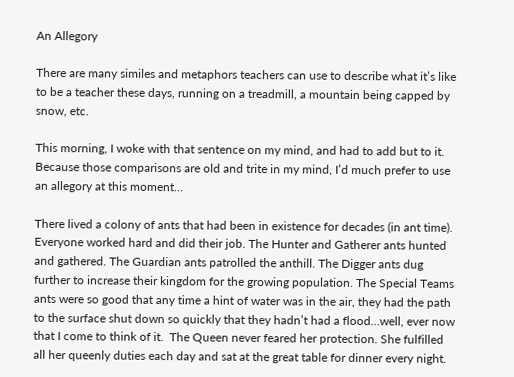An Allegory

There are many similes and metaphors teachers can use to describe what it’s like to be a teacher these days, running on a treadmill, a mountain being capped by snow, etc.

This morning, I woke with that sentence on my mind, and had to add but to it. Because those comparisons are old and trite in my mind, I’d much prefer to use an allegory at this moment…

There lived a colony of ants that had been in existence for decades (in ant time). Everyone worked hard and did their job. The Hunter and Gatherer ants hunted and gathered. The Guardian ants patrolled the anthill. The Digger ants dug further to increase their kingdom for the growing population. The Special Teams ants were so good that any time a hint of water was in the air, they had the path to the surface shut down so quickly that they hadn’t had a flood…well, ever now that I come to think of it.  The Queen never feared her protection. She fulfilled all her queenly duties each day and sat at the great table for dinner every night.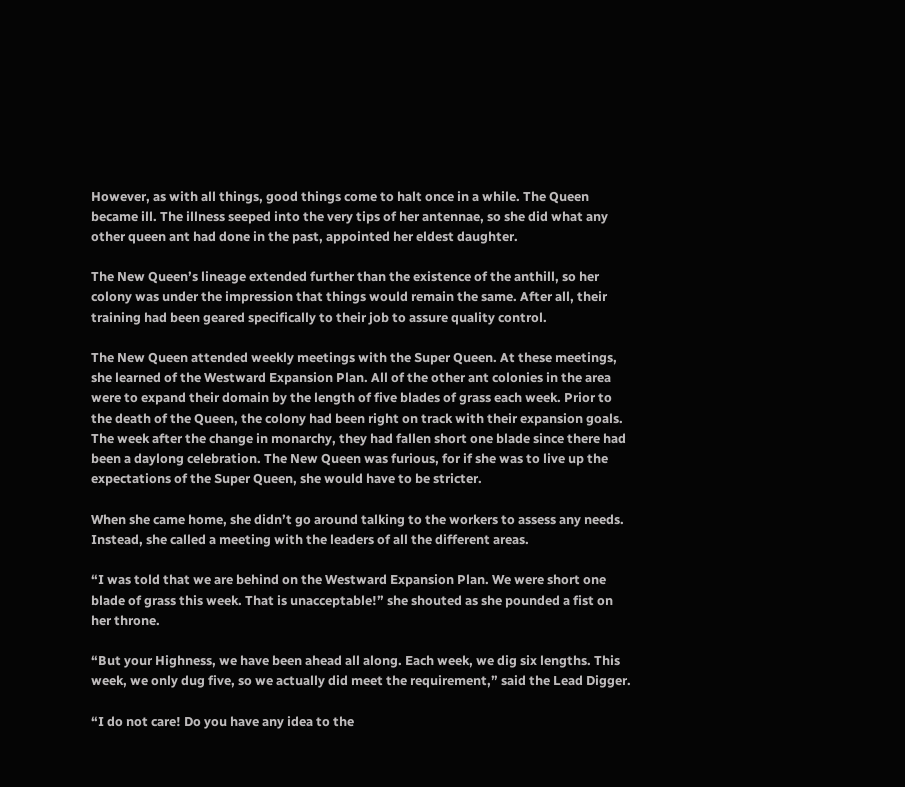However, as with all things, good things come to halt once in a while. The Queen became ill. The illness seeped into the very tips of her antennae, so she did what any other queen ant had done in the past, appointed her eldest daughter.

The New Queen’s lineage extended further than the existence of the anthill, so her colony was under the impression that things would remain the same. After all, their training had been geared specifically to their job to assure quality control.

The New Queen attended weekly meetings with the Super Queen. At these meetings, she learned of the Westward Expansion Plan. All of the other ant colonies in the area were to expand their domain by the length of five blades of grass each week. Prior to the death of the Queen, the colony had been right on track with their expansion goals. The week after the change in monarchy, they had fallen short one blade since there had been a daylong celebration. The New Queen was furious, for if she was to live up the expectations of the Super Queen, she would have to be stricter.

When she came home, she didn’t go around talking to the workers to assess any needs. Instead, she called a meeting with the leaders of all the different areas.

“I was told that we are behind on the Westward Expansion Plan. We were short one blade of grass this week. That is unacceptable!” she shouted as she pounded a fist on her throne.

“But your Highness, we have been ahead all along. Each week, we dig six lengths. This week, we only dug five, so we actually did meet the requirement,” said the Lead Digger.

“I do not care! Do you have any idea to the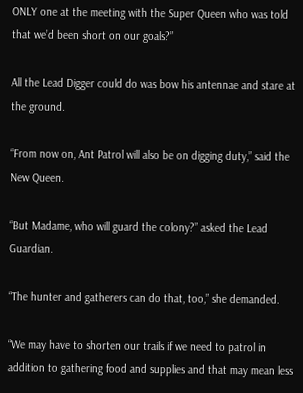ONLY one at the meeting with the Super Queen who was told that we’d been short on our goals?”

All the Lead Digger could do was bow his antennae and stare at the ground.

“From now on, Ant Patrol will also be on digging duty,” said the New Queen.

“But Madame, who will guard the colony?” asked the Lead Guardian.

“The hunter and gatherers can do that, too,” she demanded.

“We may have to shorten our trails if we need to patrol in addition to gathering food and supplies and that may mean less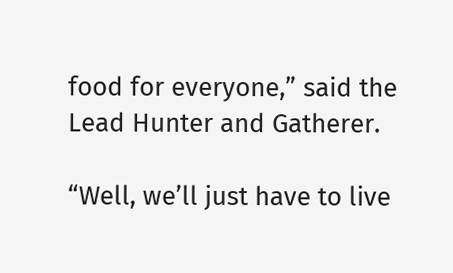food for everyone,” said the Lead Hunter and Gatherer.

“Well, we’ll just have to live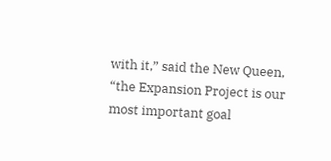with it,” said the New Queen, “the Expansion Project is our most important goal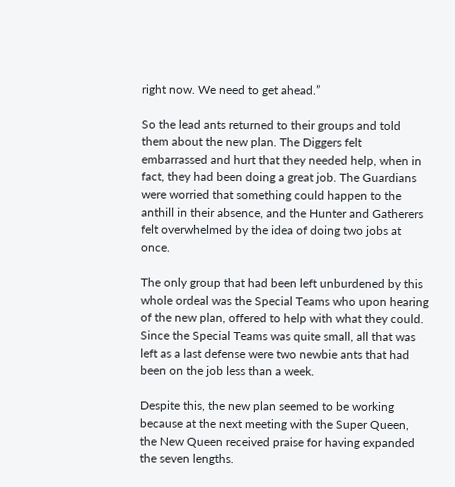right now. We need to get ahead.”

So the lead ants returned to their groups and told them about the new plan. The Diggers felt embarrassed and hurt that they needed help, when in fact, they had been doing a great job. The Guardians were worried that something could happen to the anthill in their absence, and the Hunter and Gatherers felt overwhelmed by the idea of doing two jobs at once.

The only group that had been left unburdened by this whole ordeal was the Special Teams who upon hearing of the new plan, offered to help with what they could. Since the Special Teams was quite small, all that was left as a last defense were two newbie ants that had been on the job less than a week.

Despite this, the new plan seemed to be working because at the next meeting with the Super Queen, the New Queen received praise for having expanded the seven lengths.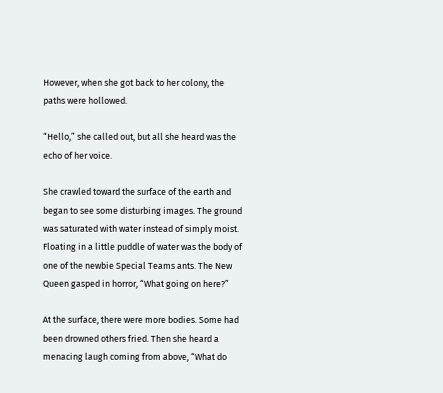However, when she got back to her colony, the paths were hollowed.

“Hello,” she called out, but all she heard was the echo of her voice.

She crawled toward the surface of the earth and began to see some disturbing images. The ground was saturated with water instead of simply moist. Floating in a little puddle of water was the body of one of the newbie Special Teams ants. The New Queen gasped in horror, “What going on here?”

At the surface, there were more bodies. Some had been drowned others fried. Then she heard a menacing laugh coming from above, “What do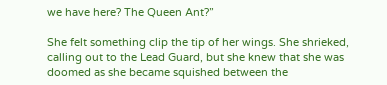we have here? The Queen Ant?”

She felt something clip the tip of her wings. She shrieked, calling out to the Lead Guard, but she knew that she was doomed as she became squished between the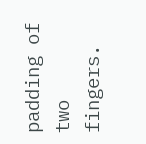padding of two fingers.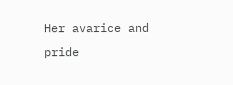Her avarice and pride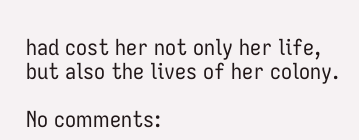had cost her not only her life, but also the lives of her colony.

No comments: